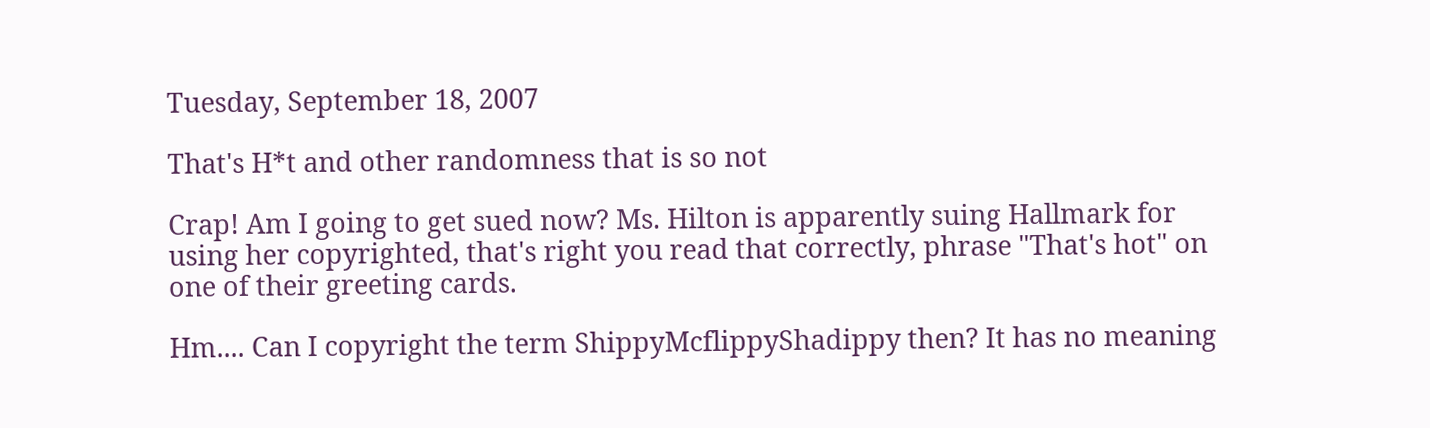Tuesday, September 18, 2007

That's H*t and other randomness that is so not

Crap! Am I going to get sued now? Ms. Hilton is apparently suing Hallmark for using her copyrighted, that's right you read that correctly, phrase "That's hot" on one of their greeting cards.

Hm.... Can I copyright the term ShippyMcflippyShadippy then? It has no meaning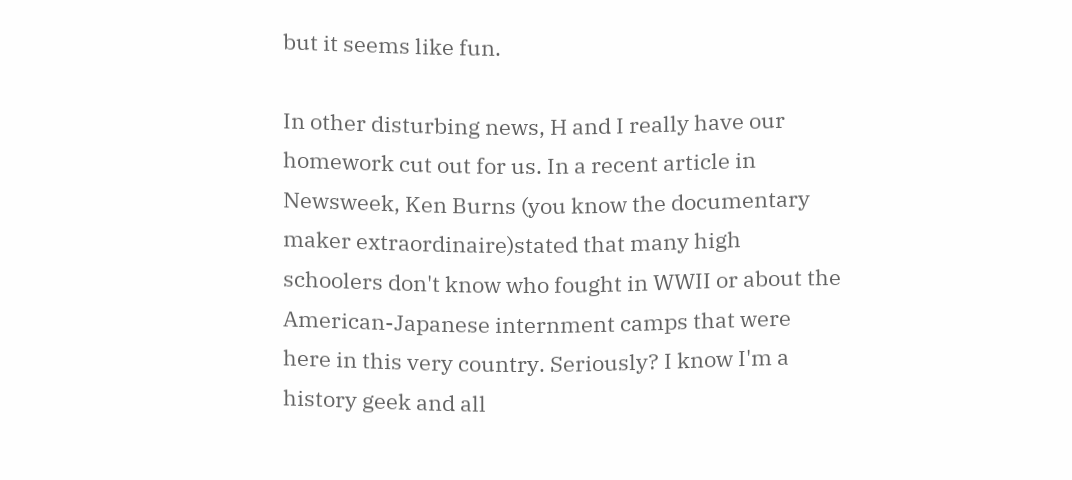but it seems like fun.

In other disturbing news, H and I really have our homework cut out for us. In a recent article in Newsweek, Ken Burns (you know the documentary maker extraordinaire)stated that many high schoolers don't know who fought in WWII or about the American-Japanese internment camps that were here in this very country. Seriously? I know I'm a history geek and all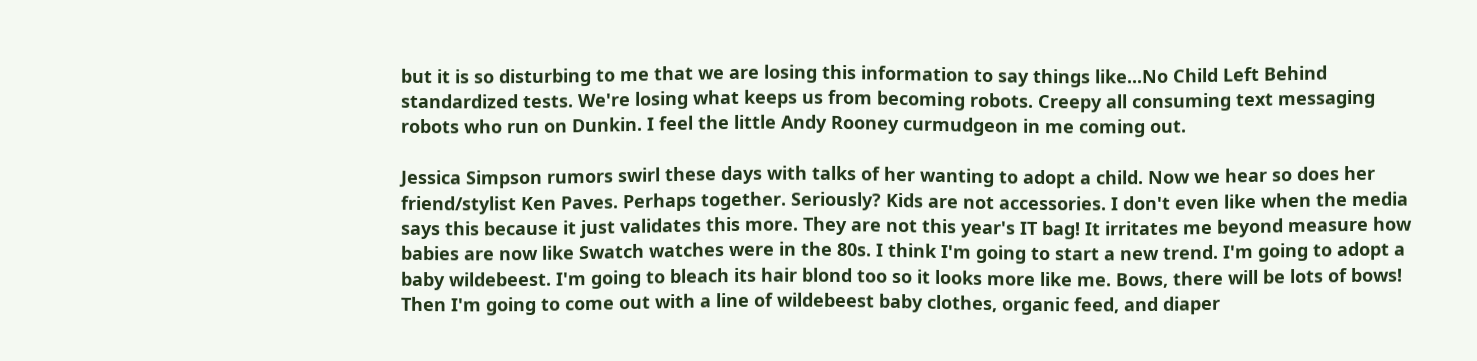but it is so disturbing to me that we are losing this information to say things like...No Child Left Behind standardized tests. We're losing what keeps us from becoming robots. Creepy all consuming text messaging robots who run on Dunkin. I feel the little Andy Rooney curmudgeon in me coming out.

Jessica Simpson rumors swirl these days with talks of her wanting to adopt a child. Now we hear so does her friend/stylist Ken Paves. Perhaps together. Seriously? Kids are not accessories. I don't even like when the media says this because it just validates this more. They are not this year's IT bag! It irritates me beyond measure how babies are now like Swatch watches were in the 80s. I think I'm going to start a new trend. I'm going to adopt a baby wildebeest. I'm going to bleach its hair blond too so it looks more like me. Bows, there will be lots of bows! Then I'm going to come out with a line of wildebeest baby clothes, organic feed, and diaper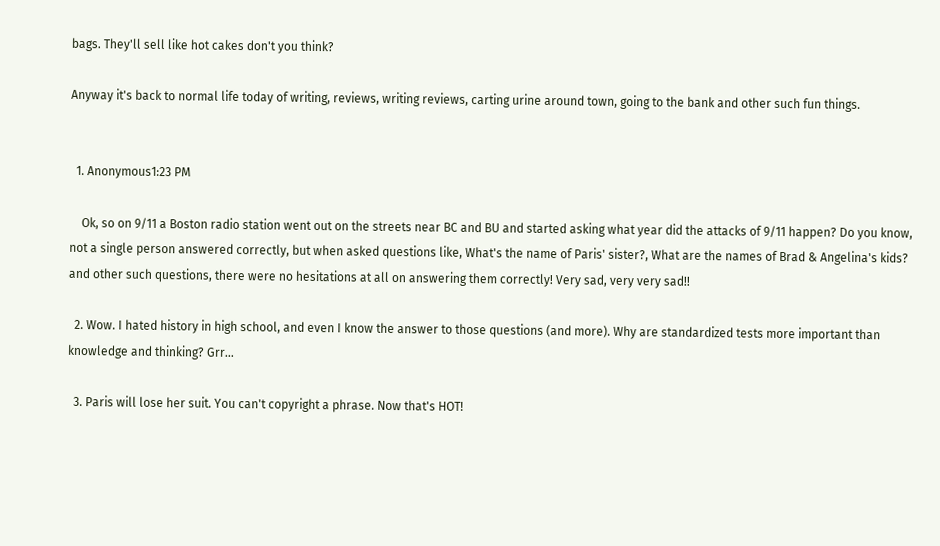bags. They'll sell like hot cakes don't you think?

Anyway it's back to normal life today of writing, reviews, writing reviews, carting urine around town, going to the bank and other such fun things.


  1. Anonymous1:23 PM

    Ok, so on 9/11 a Boston radio station went out on the streets near BC and BU and started asking what year did the attacks of 9/11 happen? Do you know, not a single person answered correctly, but when asked questions like, What's the name of Paris' sister?, What are the names of Brad & Angelina's kids? and other such questions, there were no hesitations at all on answering them correctly! Very sad, very very sad!!

  2. Wow. I hated history in high school, and even I know the answer to those questions (and more). Why are standardized tests more important than knowledge and thinking? Grr...

  3. Paris will lose her suit. You can't copyright a phrase. Now that's HOT!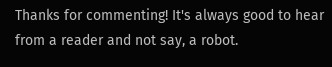Thanks for commenting! It's always good to hear from a reader and not say, a robot.